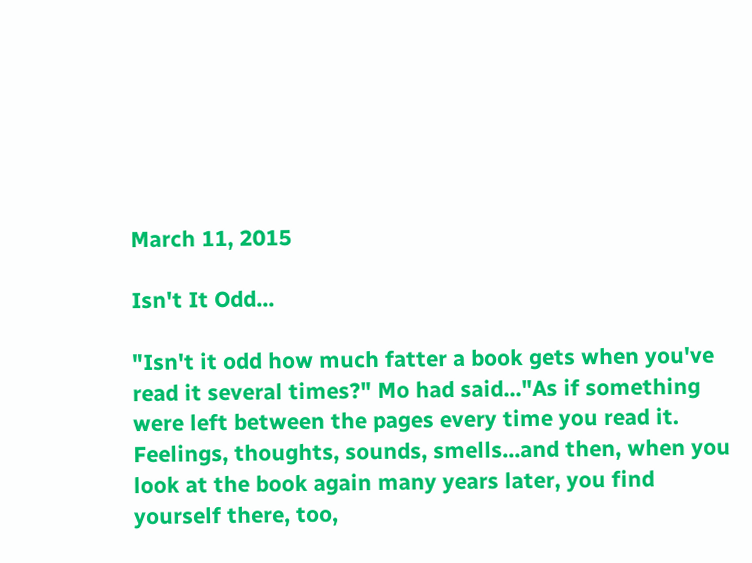March 11, 2015

Isn't It Odd...

"Isn't it odd how much fatter a book gets when you've read it several times?" Mo had said..."As if something were left between the pages every time you read it. Feelings, thoughts, sounds, smells...and then, when you look at the book again many years later, you find yourself there, too,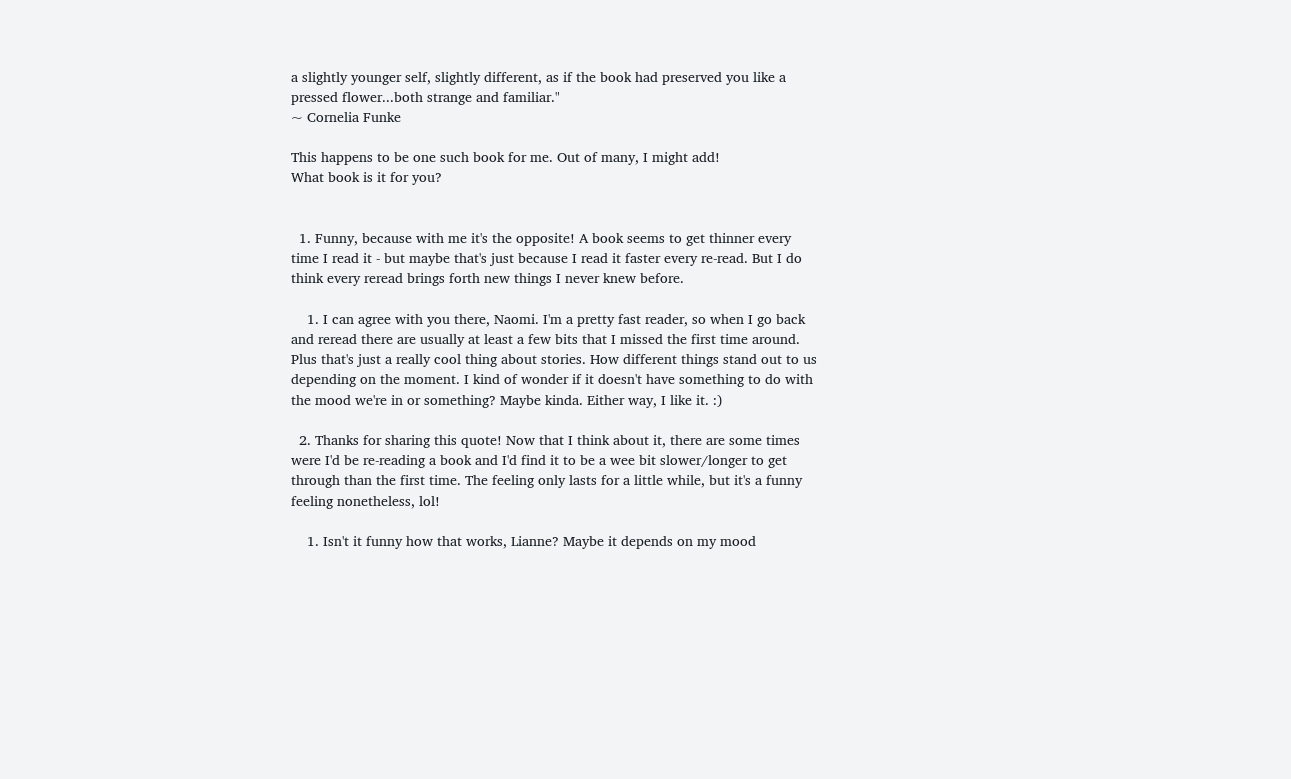a slightly younger self, slightly different, as if the book had preserved you like a pressed flower...both strange and familiar."
~ Cornelia Funke

This happens to be one such book for me. Out of many, I might add!
What book is it for you?


  1. Funny, because with me it's the opposite! A book seems to get thinner every time I read it - but maybe that's just because I read it faster every re-read. But I do think every reread brings forth new things I never knew before.

    1. I can agree with you there, Naomi. I'm a pretty fast reader, so when I go back and reread there are usually at least a few bits that I missed the first time around. Plus that's just a really cool thing about stories. How different things stand out to us depending on the moment. I kind of wonder if it doesn't have something to do with the mood we're in or something? Maybe kinda. Either way, I like it. :)

  2. Thanks for sharing this quote! Now that I think about it, there are some times were I'd be re-reading a book and I'd find it to be a wee bit slower/longer to get through than the first time. The feeling only lasts for a little while, but it's a funny feeling nonetheless, lol!

    1. Isn't it funny how that works, Lianne? Maybe it depends on my mood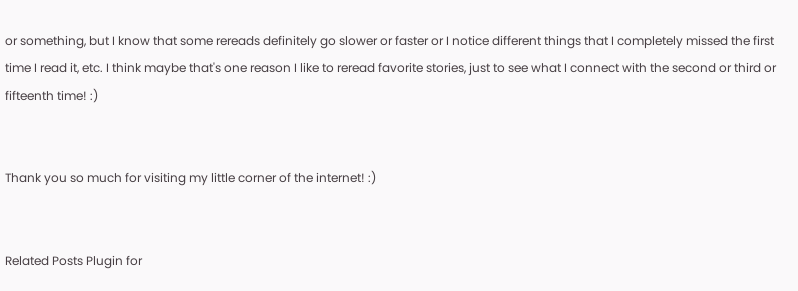or something, but I know that some rereads definitely go slower or faster or I notice different things that I completely missed the first time I read it, etc. I think maybe that's one reason I like to reread favorite stories, just to see what I connect with the second or third or fifteenth time! :)


Thank you so much for visiting my little corner of the internet! :)


Related Posts Plugin for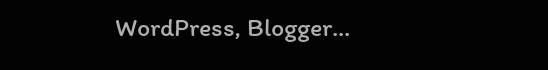WordPress, Blogger...